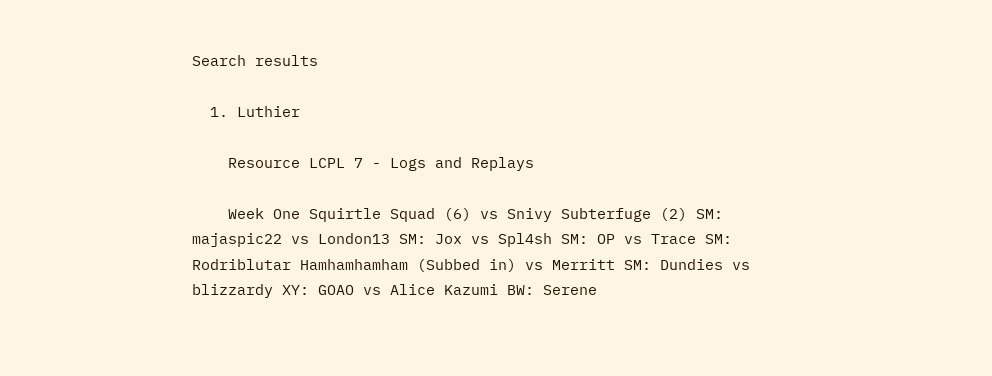Search results

  1. Luthier

    Resource LCPL 7 - Logs and Replays

    Week One Squirtle Squad (6) vs Snivy Subterfuge (2) SM: majaspic22 vs London13 SM: Jox vs Spl4sh SM: OP vs Trace SM: Rodriblutar Hamhamhamham (Subbed in) vs Merritt SM: Dundies vs blizzardy XY: GOAO vs Alice Kazumi BW: Serene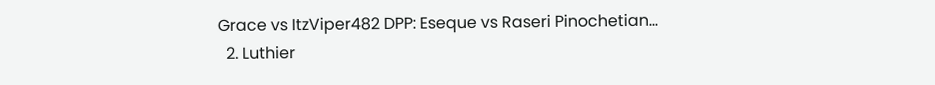Grace vs ItzViper482 DPP: Eseque vs Raseri Pinochetian...
  2. Luthier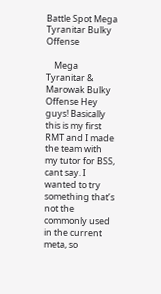Battle Spot Mega Tyranitar Bulky Offense

    Mega Tyranitar & Marowak Bulky Offense Hey guys! Basically this is my first RMT and I made the team with my tutor for BSS, cant say. I wanted to try something that’s not the commonly used in the current meta, so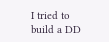I tried to build a DD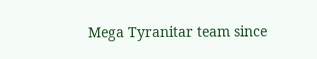Mega Tyranitar team since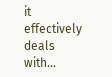it effectively deals with...